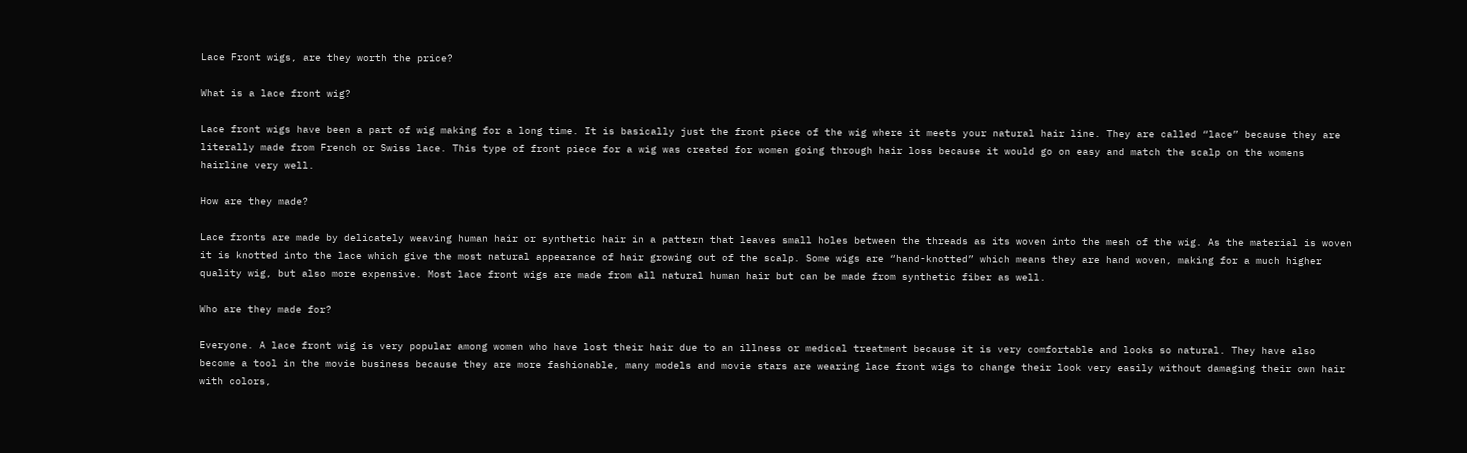Lace Front wigs, are they worth the price?

What is a lace front wig?

Lace front wigs have been a part of wig making for a long time. It is basically just the front piece of the wig where it meets your natural hair line. They are called “lace” because they are literally made from French or Swiss lace. This type of front piece for a wig was created for women going through hair loss because it would go on easy and match the scalp on the womens hairline very well.

How are they made?

Lace fronts are made by delicately weaving human hair or synthetic hair in a pattern that leaves small holes between the threads as its woven into the mesh of the wig. As the material is woven it is knotted into the lace which give the most natural appearance of hair growing out of the scalp. Some wigs are “hand-knotted” which means they are hand woven, making for a much higher quality wig, but also more expensive. Most lace front wigs are made from all natural human hair but can be made from synthetic fiber as well.

Who are they made for?

Everyone. A lace front wig is very popular among women who have lost their hair due to an illness or medical treatment because it is very comfortable and looks so natural. They have also become a tool in the movie business because they are more fashionable, many models and movie stars are wearing lace front wigs to change their look very easily without damaging their own hair with colors,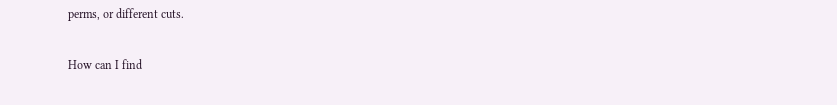perms, or different cuts.

How can I find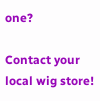one?

Contact your local wig store!